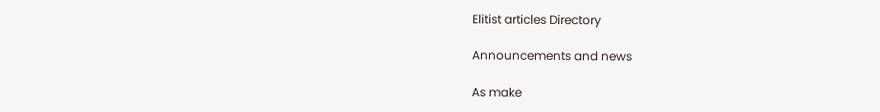Elitist articles Directory

Announcements and news

As make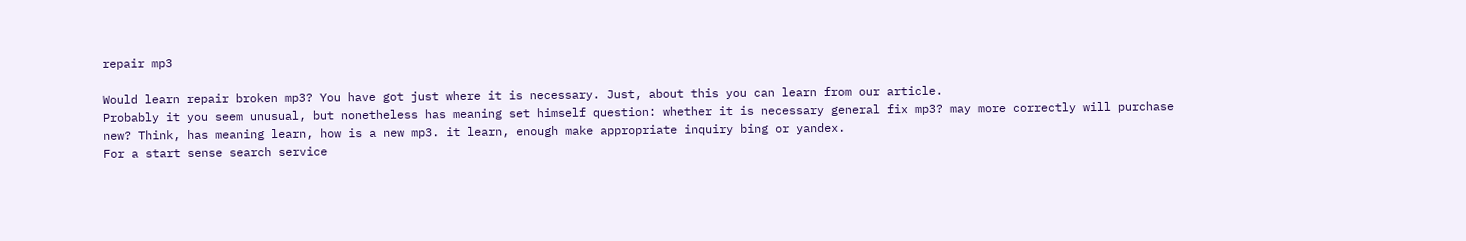repair mp3

Would learn repair broken mp3? You have got just where it is necessary. Just, about this you can learn from our article.
Probably it you seem unusual, but nonetheless has meaning set himself question: whether it is necessary general fix mp3? may more correctly will purchase new? Think, has meaning learn, how is a new mp3. it learn, enough make appropriate inquiry bing or yandex.
For a start sense search service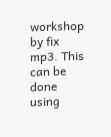workshop by fix mp3. This can be done using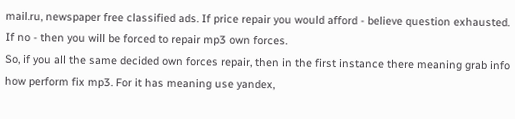mail.ru, newspaper free classified ads. If price repair you would afford - believe question exhausted. If no - then you will be forced to repair mp3 own forces.
So, if you all the same decided own forces repair, then in the first instance there meaning grab info how perform fix mp3. For it has meaning use yandex,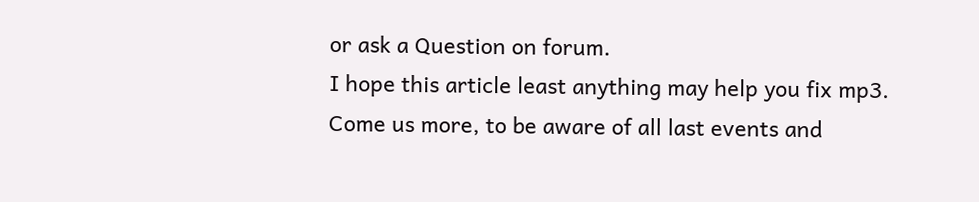or ask a Question on forum.
I hope this article least anything may help you fix mp3.
Come us more, to be aware of all last events and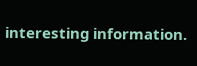interesting information.